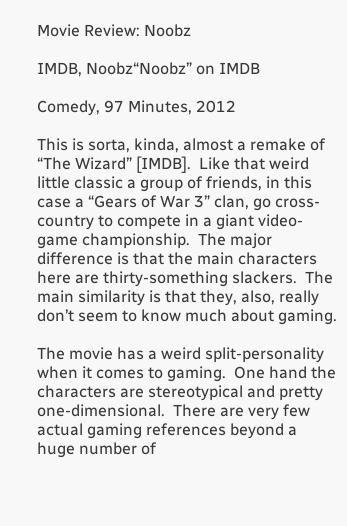Movie Review: Noobz

IMDB, Noobz“Noobz” on IMDB

Comedy, 97 Minutes, 2012

This is sorta, kinda, almost a remake of “The Wizard” [IMDB].  Like that weird little classic a group of friends, in this case a “Gears of War 3” clan, go cross-country to compete in a giant video-game championship.  The major difference is that the main characters here are thirty-something slackers.  The main similarity is that they, also, really don’t seem to know much about gaming.

The movie has a weird split-personality when it comes to gaming.  One hand the characters are stereotypical and pretty one-dimensional.  There are very few actual gaming references beyond a huge number of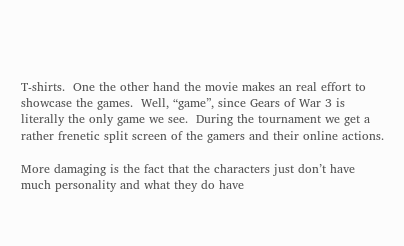T-shirts.  One the other hand the movie makes an real effort to showcase the games.  Well, “game”, since Gears of War 3 is literally the only game we see.  During the tournament we get a rather frenetic split screen of the gamers and their online actions.

More damaging is the fact that the characters just don’t have much personality and what they do have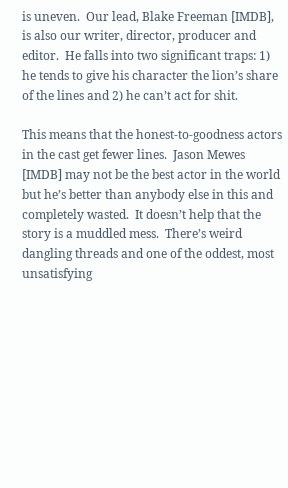is uneven.  Our lead, Blake Freeman [IMDB], is also our writer, director, producer and editor.  He falls into two significant traps: 1) he tends to give his character the lion’s share of the lines and 2) he can’t act for shit.

This means that the honest-to-goodness actors in the cast get fewer lines.  Jason Mewes [IMDB] may not be the best actor in the world but he’s better than anybody else in this and completely wasted.  It doesn’t help that the story is a muddled mess.  There’s weird dangling threads and one of the oddest, most unsatisfying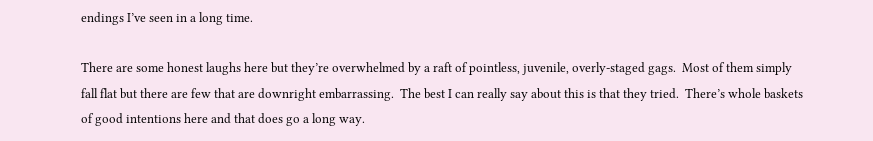endings I’ve seen in a long time.

There are some honest laughs here but they’re overwhelmed by a raft of pointless, juvenile, overly-staged gags.  Most of them simply fall flat but there are few that are downright embarrassing.  The best I can really say about this is that they tried.  There’s whole baskets of good intentions here and that does go a long way.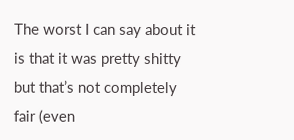The worst I can say about it is that it was pretty shitty but that’s not completely fair (even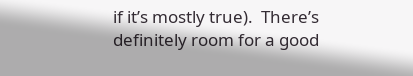if it’s mostly true).  There’s definitely room for a good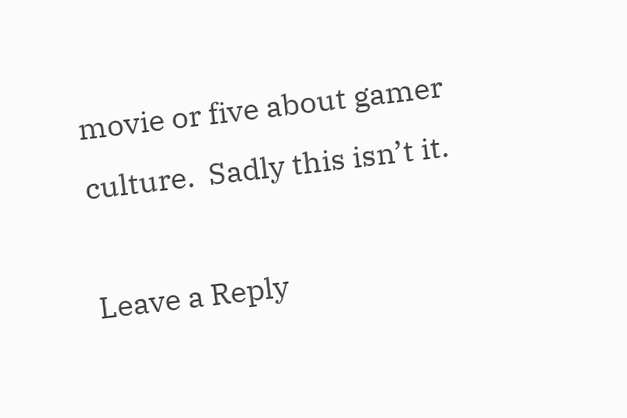movie or five about gamer culture.  Sadly this isn’t it.

Leave a Reply